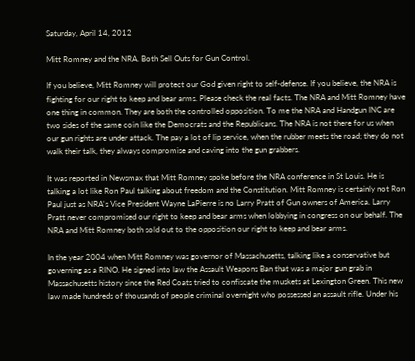Saturday, April 14, 2012

Mitt Romney and the NRA. Both Sell Outs for Gun Control.

If you believe, Mitt Romney will protect our God given right to self-defense. If you believe, the NRA is fighting for our right to keep and bear arms. Please check the real facts. The NRA and Mitt Romney have one thing in common. They are both the controlled opposition. To me the NRA and Handgun INC are two sides of the same coin like the Democrats and the Republicans. The NRA is not there for us when our gun rights are under attack. The pay a lot of lip service, when the rubber meets the road; they do not walk their talk, they always compromise and caving into the gun grabbers.

It was reported in Newsmax that Mitt Romney spoke before the NRA conference in St Louis. He is talking a lot like Ron Paul talking about freedom and the Constitution. Mitt Romney is certainly not Ron Paul just as NRA's Vice President Wayne LaPierre is no Larry Pratt of Gun owners of America. Larry Pratt never compromised our right to keep and bear arms when lobbying in congress on our behalf. The NRA and Mitt Romney both sold out to the opposition our right to keep and bear arms.

In the year 2004 when Mitt Romney was governor of Massachusetts, talking like a conservative but governing as a RINO. He signed into law the Assault Weapons Ban that was a major gun grab in Massachusetts history since the Red Coats tried to confiscate the muskets at Lexington Green. This new law made hundreds of thousands of people criminal overnight who possessed an assault rifle. Under his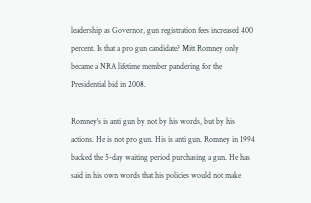leadership as Governor, gun registration fees increased 400 percent. Is that a pro gun candidate? Mitt Romney only became a NRA lifetime member pandering for the Presidential bid in 2008.

Romney's is anti gun by not by his words, but by his actions. He is not pro gun. His is anti gun. Romney in 1994 backed the 5-day waiting period purchasing a gun. He has said in his own words that his policies would not make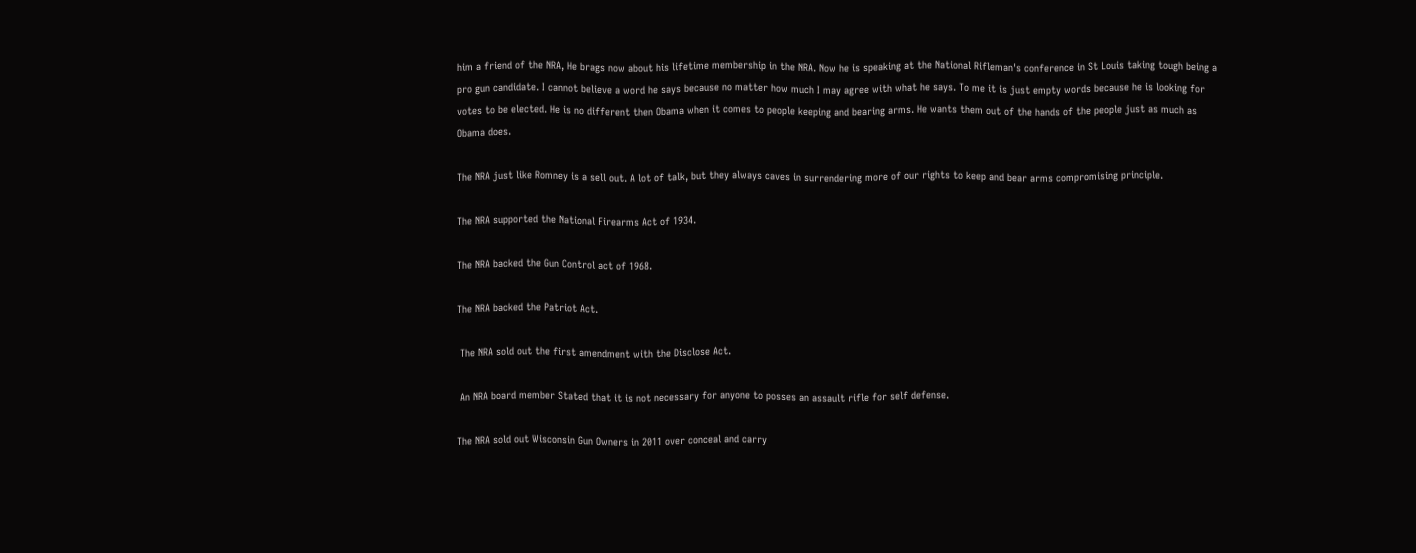him a friend of the NRA, He brags now about his lifetime membership in the NRA. Now he is speaking at the National Rifleman's conference in St Louis taking tough being a pro gun candidate. I cannot believe a word he says because no matter how much I may agree with what he says. To me it is just empty words because he is looking for votes to be elected. He is no different then Obama when it comes to people keeping and bearing arms. He wants them out of the hands of the people just as much as Obama does.

The NRA just like Romney is a sell out. A lot of talk, but they always caves in surrendering more of our rights to keep and bear arms compromising principle.

The NRA supported the National Firearms Act of 1934.

The NRA backed the Gun Control act of 1968.

The NRA backed the Patriot Act.

 The NRA sold out the first amendment with the Disclose Act.

 An NRA board member Stated that it is not necessary for anyone to posses an assault rifle for self defense.

The NRA sold out Wisconsin Gun Owners in 2011 over conceal and carry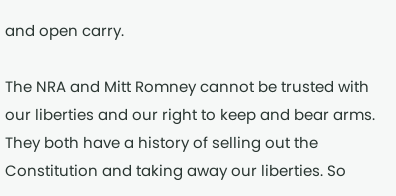and open carry.

The NRA and Mitt Romney cannot be trusted with our liberties and our right to keep and bear arms. They both have a history of selling out the Constitution and taking away our liberties. So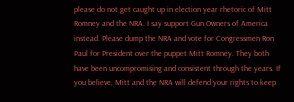please do not get caught up in election year rhetoric of Mitt Romney and the NRA. I say support Gun Owners of America instead. Please dump the NRA and vote for Congressmen Ron Paul for President over the puppet Mitt Romney. They both have been uncompromising and consistent through the years. If you believe, Mitt and the NRA will defend your rights to keep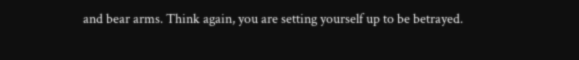and bear arms. Think again, you are setting yourself up to be betrayed.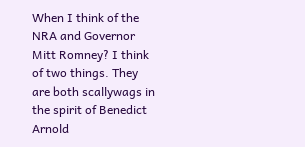When I think of the NRA and Governor Mitt Romney? I think of two things. They are both scallywags in the spirit of Benedict Arnold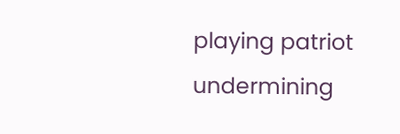playing patriot undermining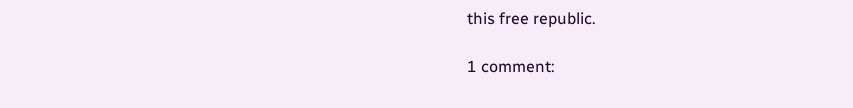this free republic.

1 comment: